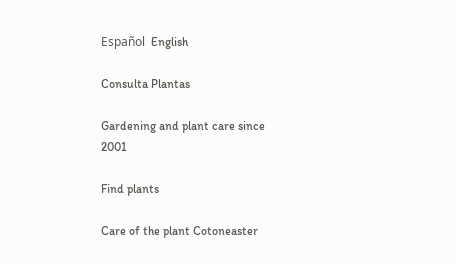Español  English

Consulta Plantas

Gardening and plant care since 2001

Find plants

Care of the plant Cotoneaster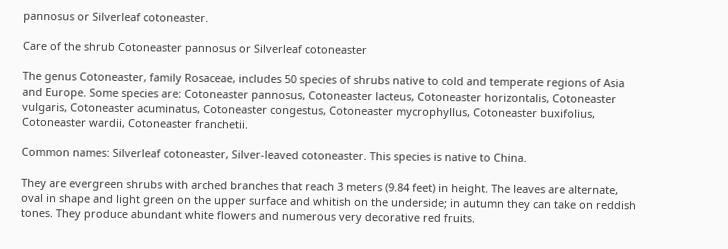pannosus or Silverleaf cotoneaster.

Care of the shrub Cotoneaster pannosus or Silverleaf cotoneaster

The genus Cotoneaster, family Rosaceae, includes 50 species of shrubs native to cold and temperate regions of Asia and Europe. Some species are: Cotoneaster pannosus, Cotoneaster lacteus, Cotoneaster horizontalis, Cotoneaster vulgaris, Cotoneaster acuminatus, Cotoneaster congestus, Cotoneaster mycrophyllus, Cotoneaster buxifolius, Cotoneaster wardii, Cotoneaster franchetii.

Common names: Silverleaf cotoneaster, Silver-leaved cotoneaster. This species is native to China.

They are evergreen shrubs with arched branches that reach 3 meters (9.84 feet) in height. The leaves are alternate, oval in shape and light green on the upper surface and whitish on the underside; in autumn they can take on reddish tones. They produce abundant white flowers and numerous very decorative red fruits.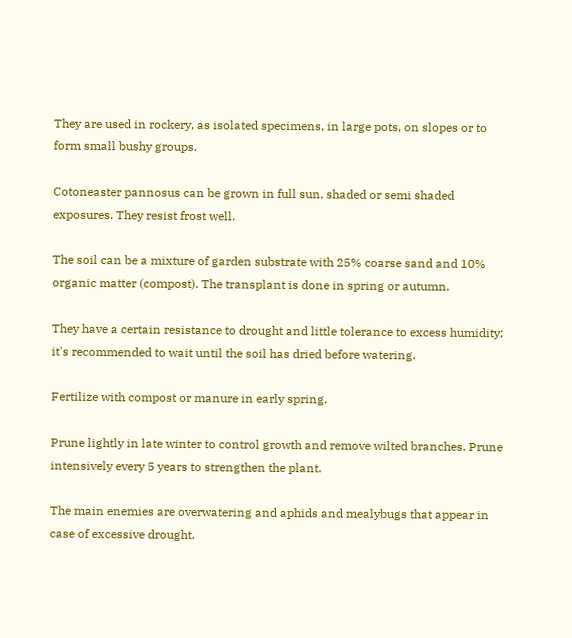They are used in rockery, as isolated specimens, in large pots, on slopes or to form small bushy groups.

Cotoneaster pannosus can be grown in full sun, shaded or semi shaded exposures. They resist frost well.

The soil can be a mixture of garden substrate with 25% coarse sand and 10% organic matter (compost). The transplant is done in spring or autumn.

They have a certain resistance to drought and little tolerance to excess humidity; it's recommended to wait until the soil has dried before watering.

Fertilize with compost or manure in early spring.

Prune lightly in late winter to control growth and remove wilted branches. Prune intensively every 5 years to strengthen the plant.

The main enemies are overwatering and aphids and mealybugs that appear in case of excessive drought.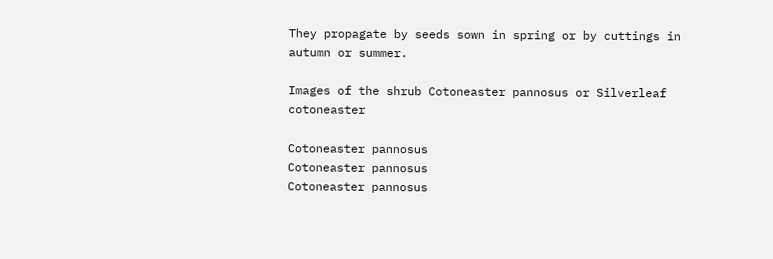They propagate by seeds sown in spring or by cuttings in autumn or summer.

Images of the shrub Cotoneaster pannosus or Silverleaf cotoneaster

Cotoneaster pannosus
Cotoneaster pannosus
Cotoneaster pannosus